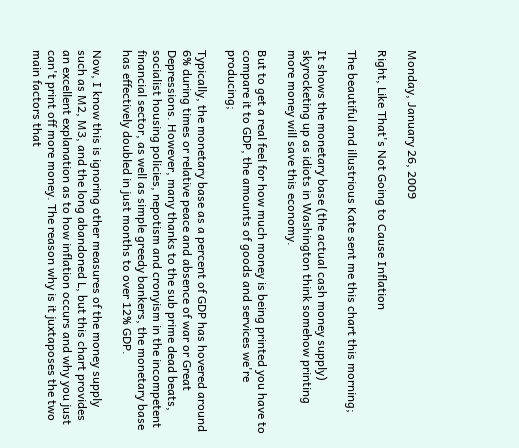Monday, January 26, 2009

Right, Like That's Not Going to Cause Inflation

The beautiful and illustrious Kate sent me this chart this morning;

It shows the monetary base (the actual cash money supply) skyrocketing up as idiots in Washington think somehow printing more money will save this economy.

But to get a real feel for how much money is being printed you have to compare it to GDP, the amounts of goods and services we're producing;

Typically, the monetary base as a percent of GDP has hovered around 6% during times or relative peace and absence of war or Great Depressions. However, many thanks to the sub prime dead beats, socialist housing policies, nepotism and cronyism in the incompetent financial sector, as well as simple greedy bankers, the monetary base has effectively doubled in just months to over 12% GDP.

Now, I know this is ignoring other measures of the money supply such as M2, M3, and the long abandoned L, but this chart provides an excellent explanation as to how inflation occurs and why you just can't print off more money. The reason why is it juxtaposes the two main factors that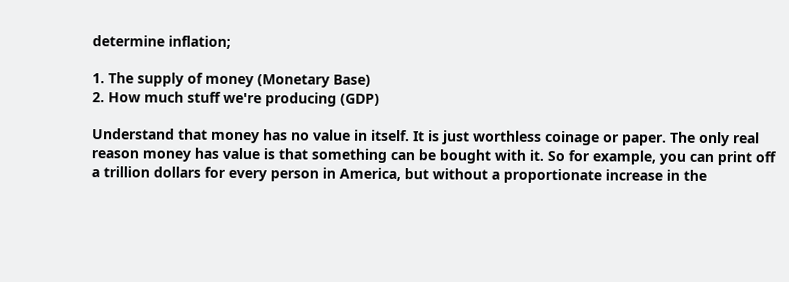determine inflation;

1. The supply of money (Monetary Base)
2. How much stuff we're producing (GDP)

Understand that money has no value in itself. It is just worthless coinage or paper. The only real reason money has value is that something can be bought with it. So for example, you can print off a trillion dollars for every person in America, but without a proportionate increase in the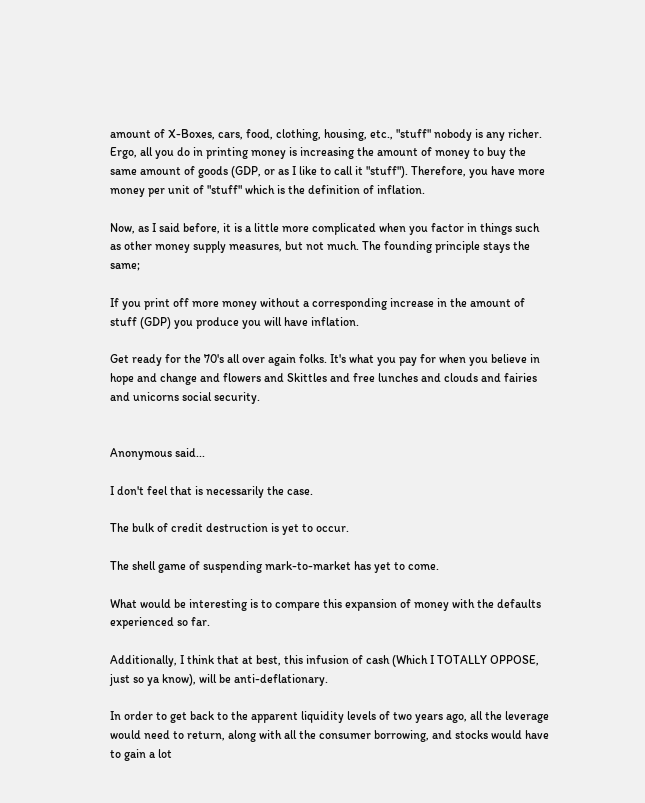amount of X-Boxes, cars, food, clothing, housing, etc., "stuff" nobody is any richer. Ergo, all you do in printing money is increasing the amount of money to buy the same amount of goods (GDP, or as I like to call it "stuff"). Therefore, you have more money per unit of "stuff" which is the definition of inflation.

Now, as I said before, it is a little more complicated when you factor in things such as other money supply measures, but not much. The founding principle stays the same;

If you print off more money without a corresponding increase in the amount of stuff (GDP) you produce you will have inflation.

Get ready for the 70's all over again folks. It's what you pay for when you believe in hope and change and flowers and Skittles and free lunches and clouds and fairies and unicorns social security.


Anonymous said...

I don't feel that is necessarily the case.

The bulk of credit destruction is yet to occur.

The shell game of suspending mark-to-market has yet to come.

What would be interesting is to compare this expansion of money with the defaults experienced so far.

Additionally, I think that at best, this infusion of cash (Which I TOTALLY OPPOSE, just so ya know), will be anti-deflationary.

In order to get back to the apparent liquidity levels of two years ago, all the leverage would need to return, along with all the consumer borrowing, and stocks would have to gain a lot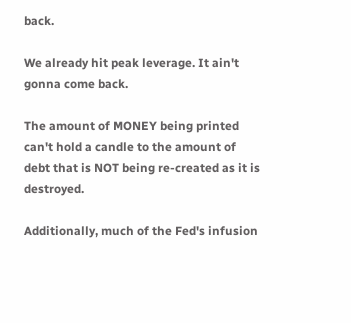back.

We already hit peak leverage. It ain't gonna come back.

The amount of MONEY being printed can't hold a candle to the amount of debt that is NOT being re-created as it is destroyed.

Additionally, much of the Fed's infusion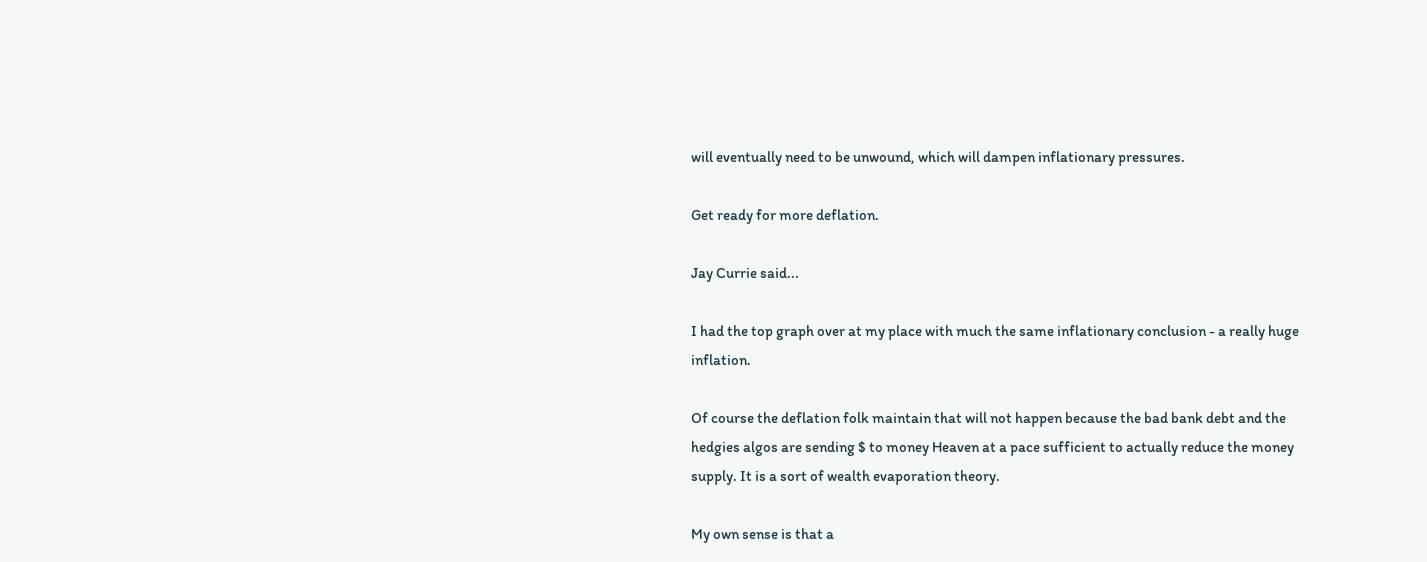will eventually need to be unwound, which will dampen inflationary pressures.

Get ready for more deflation.

Jay Currie said...

I had the top graph over at my place with much the same inflationary conclusion - a really huge inflation.

Of course the deflation folk maintain that will not happen because the bad bank debt and the hedgies algos are sending $ to money Heaven at a pace sufficient to actually reduce the money supply. It is a sort of wealth evaporation theory.

My own sense is that a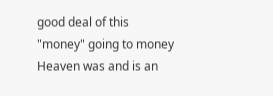good deal of this "money" going to money Heaven was and is an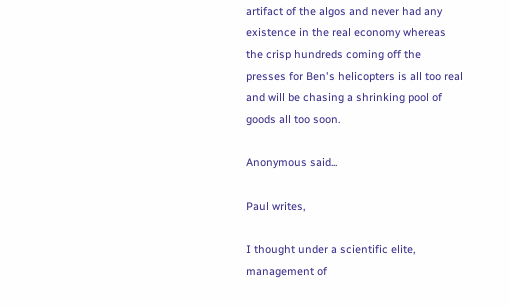artifact of the algos and never had any existence in the real economy whereas the crisp hundreds coming off the presses for Ben's helicopters is all too real and will be chasing a shrinking pool of goods all too soon.

Anonymous said...

Paul writes,

I thought under a scientific elite, management of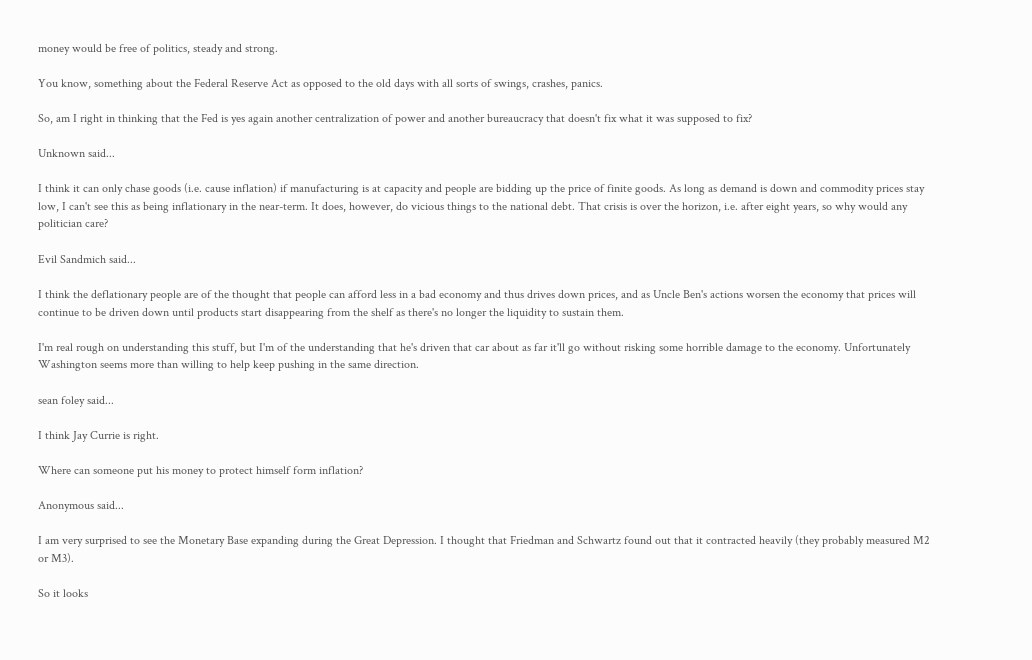money would be free of politics, steady and strong.

You know, something about the Federal Reserve Act as opposed to the old days with all sorts of swings, crashes, panics.

So, am I right in thinking that the Fed is yes again another centralization of power and another bureaucracy that doesn't fix what it was supposed to fix?

Unknown said...

I think it can only chase goods (i.e. cause inflation) if manufacturing is at capacity and people are bidding up the price of finite goods. As long as demand is down and commodity prices stay low, I can't see this as being inflationary in the near-term. It does, however, do vicious things to the national debt. That crisis is over the horizon, i.e. after eight years, so why would any politician care?

Evil Sandmich said...

I think the deflationary people are of the thought that people can afford less in a bad economy and thus drives down prices, and as Uncle Ben's actions worsen the economy that prices will continue to be driven down until products start disappearing from the shelf as there's no longer the liquidity to sustain them.

I'm real rough on understanding this stuff, but I'm of the understanding that he's driven that car about as far it'll go without risking some horrible damage to the economy. Unfortunately Washington seems more than willing to help keep pushing in the same direction.

sean foley said...

I think Jay Currie is right.

Where can someone put his money to protect himself form inflation?

Anonymous said...

I am very surprised to see the Monetary Base expanding during the Great Depression. I thought that Friedman and Schwartz found out that it contracted heavily (they probably measured M2 or M3).

So it looks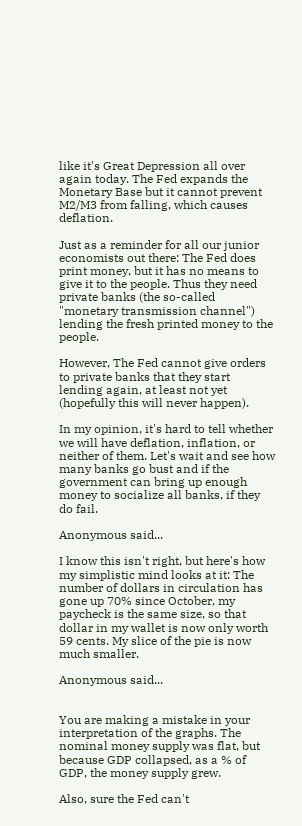like it's Great Depression all over again today. The Fed expands the Monetary Base but it cannot prevent M2/M3 from falling, which causes deflation.

Just as a reminder for all our junior economists out there: The Fed does print money, but it has no means to give it to the people. Thus they need private banks (the so-called "monetary transmission channel") lending the fresh printed money to the people.

However, The Fed cannot give orders to private banks that they start lending again, at least not yet (hopefully this will never happen).

In my opinion, it's hard to tell whether we will have deflation, inflation, or neither of them. Let's wait and see how many banks go bust and if the government can bring up enough money to socialize all banks, if they do fail.

Anonymous said...

I know this isn't right, but here's how my simplistic mind looks at it: The number of dollars in circulation has gone up 70% since October, my paycheck is the same size, so that dollar in my wallet is now only worth 59 cents. My slice of the pie is now much smaller.

Anonymous said...


You are making a mistake in your interpretation of the graphs. The nominal money supply was flat, but because GDP collapsed, as a % of GDP, the money supply grew.

Also, sure the Fed can't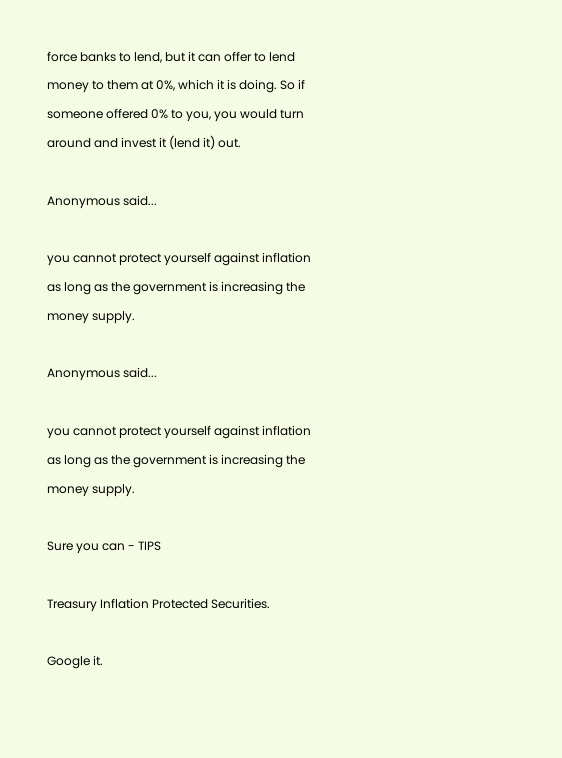force banks to lend, but it can offer to lend money to them at 0%, which it is doing. So if someone offered 0% to you, you would turn around and invest it (lend it) out.

Anonymous said...

you cannot protect yourself against inflation as long as the government is increasing the money supply.

Anonymous said...

you cannot protect yourself against inflation as long as the government is increasing the money supply.

Sure you can - TIPS

Treasury Inflation Protected Securities.

Google it.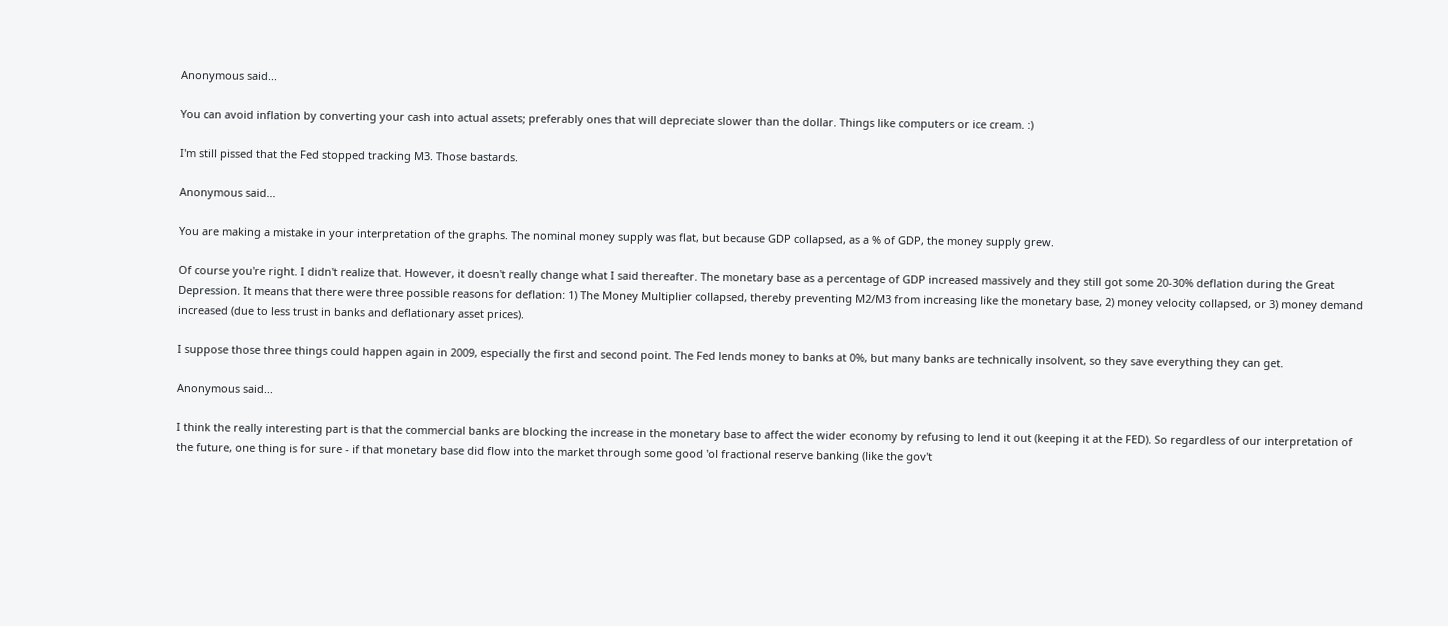Anonymous said...

You can avoid inflation by converting your cash into actual assets; preferably ones that will depreciate slower than the dollar. Things like computers or ice cream. :)

I'm still pissed that the Fed stopped tracking M3. Those bastards.

Anonymous said...

You are making a mistake in your interpretation of the graphs. The nominal money supply was flat, but because GDP collapsed, as a % of GDP, the money supply grew.

Of course you're right. I didn't realize that. However, it doesn't really change what I said thereafter. The monetary base as a percentage of GDP increased massively and they still got some 20-30% deflation during the Great Depression. It means that there were three possible reasons for deflation: 1) The Money Multiplier collapsed, thereby preventing M2/M3 from increasing like the monetary base, 2) money velocity collapsed, or 3) money demand increased (due to less trust in banks and deflationary asset prices).

I suppose those three things could happen again in 2009, especially the first and second point. The Fed lends money to banks at 0%, but many banks are technically insolvent, so they save everything they can get.

Anonymous said...

I think the really interesting part is that the commercial banks are blocking the increase in the monetary base to affect the wider economy by refusing to lend it out (keeping it at the FED). So regardless of our interpretation of the future, one thing is for sure - if that monetary base did flow into the market through some good 'ol fractional reserve banking (like the gov't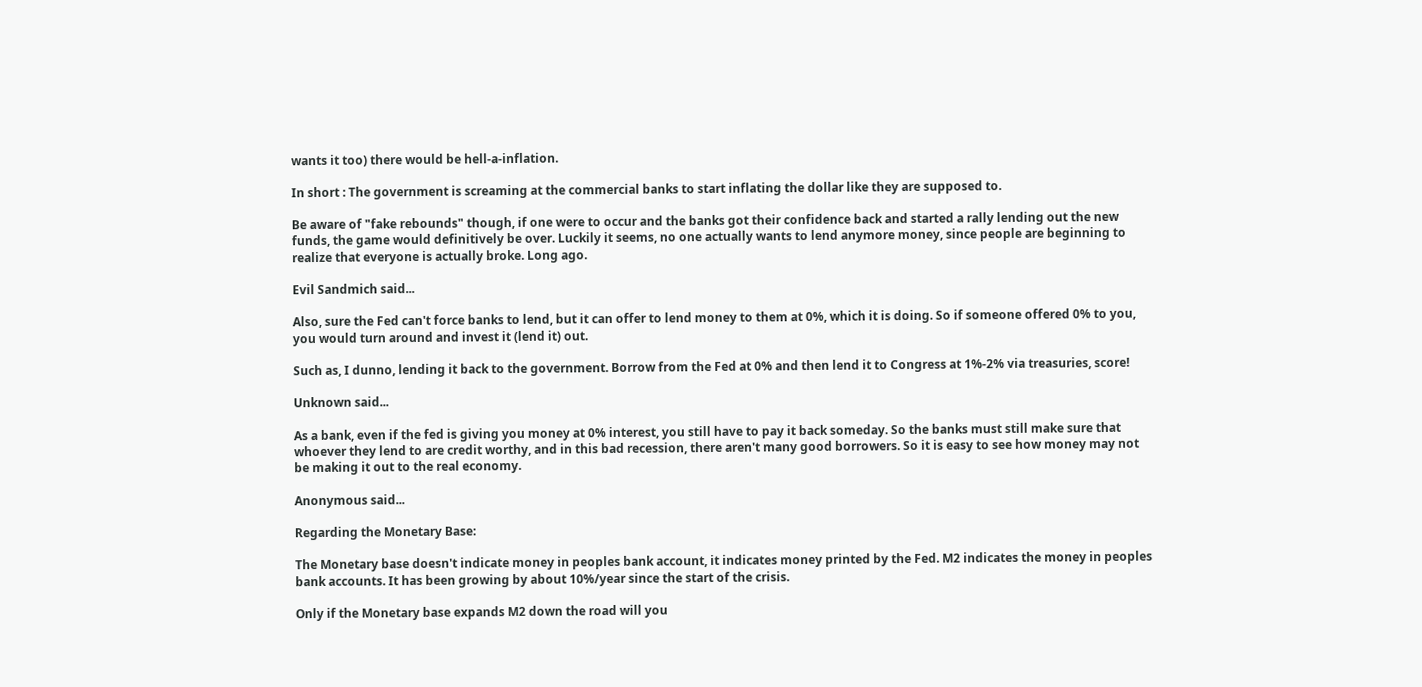wants it too) there would be hell-a-inflation.

In short : The government is screaming at the commercial banks to start inflating the dollar like they are supposed to.

Be aware of "fake rebounds" though, if one were to occur and the banks got their confidence back and started a rally lending out the new funds, the game would definitively be over. Luckily it seems, no one actually wants to lend anymore money, since people are beginning to realize that everyone is actually broke. Long ago.

Evil Sandmich said...

Also, sure the Fed can't force banks to lend, but it can offer to lend money to them at 0%, which it is doing. So if someone offered 0% to you, you would turn around and invest it (lend it) out.

Such as, I dunno, lending it back to the government. Borrow from the Fed at 0% and then lend it to Congress at 1%-2% via treasuries, score!

Unknown said...

As a bank, even if the fed is giving you money at 0% interest, you still have to pay it back someday. So the banks must still make sure that whoever they lend to are credit worthy, and in this bad recession, there aren't many good borrowers. So it is easy to see how money may not be making it out to the real economy.

Anonymous said...

Regarding the Monetary Base:

The Monetary base doesn't indicate money in peoples bank account, it indicates money printed by the Fed. M2 indicates the money in peoples bank accounts. It has been growing by about 10%/year since the start of the crisis.

Only if the Monetary base expands M2 down the road will you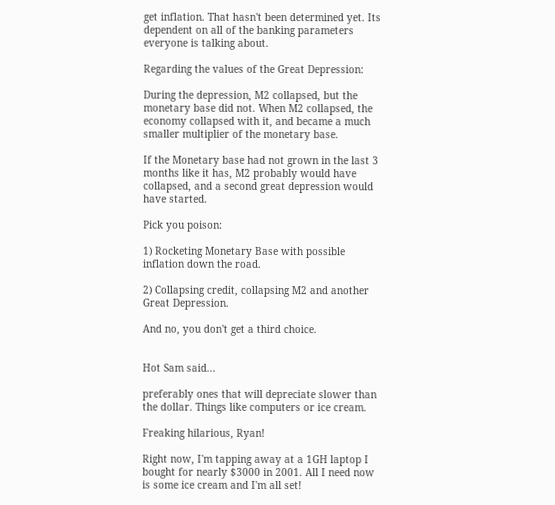get inflation. That hasn't been determined yet. Its dependent on all of the banking parameters everyone is talking about.

Regarding the values of the Great Depression:

During the depression, M2 collapsed, but the monetary base did not. When M2 collapsed, the economy collapsed with it, and became a much smaller multiplier of the monetary base.

If the Monetary base had not grown in the last 3 months like it has, M2 probably would have collapsed, and a second great depression would have started.

Pick you poison:

1) Rocketing Monetary Base with possible inflation down the road.

2) Collapsing credit, collapsing M2 and another Great Depression.

And no, you don't get a third choice.


Hot Sam said...

preferably ones that will depreciate slower than the dollar. Things like computers or ice cream.

Freaking hilarious, Ryan!

Right now, I'm tapping away at a 1GH laptop I bought for nearly $3000 in 2001. All I need now is some ice cream and I'm all set!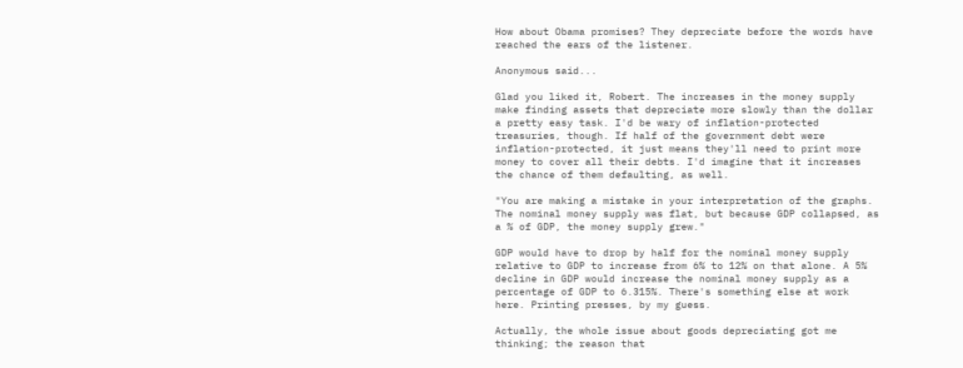How about Obama promises? They depreciate before the words have reached the ears of the listener.

Anonymous said...

Glad you liked it, Robert. The increases in the money supply make finding assets that depreciate more slowly than the dollar a pretty easy task. I'd be wary of inflation-protected treasuries, though. If half of the government debt were inflation-protected, it just means they'll need to print more money to cover all their debts. I'd imagine that it increases the chance of them defaulting, as well.

"You are making a mistake in your interpretation of the graphs. The nominal money supply was flat, but because GDP collapsed, as a % of GDP, the money supply grew."

GDP would have to drop by half for the nominal money supply relative to GDP to increase from 6% to 12% on that alone. A 5% decline in GDP would increase the nominal money supply as a percentage of GDP to 6.315%. There's something else at work here. Printing presses, by my guess.

Actually, the whole issue about goods depreciating got me thinking; the reason that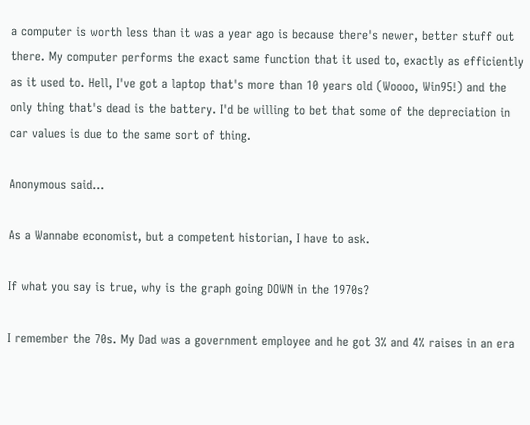a computer is worth less than it was a year ago is because there's newer, better stuff out there. My computer performs the exact same function that it used to, exactly as efficiently as it used to. Hell, I've got a laptop that's more than 10 years old (Woooo, Win95!) and the only thing that's dead is the battery. I'd be willing to bet that some of the depreciation in car values is due to the same sort of thing.

Anonymous said...

As a Wannabe economist, but a competent historian, I have to ask.

If what you say is true, why is the graph going DOWN in the 1970s?

I remember the 70s. My Dad was a government employee and he got 3% and 4% raises in an era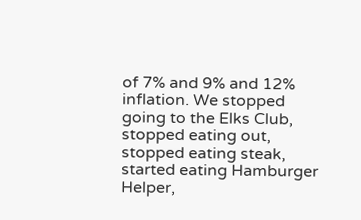of 7% and 9% and 12% inflation. We stopped going to the Elks Club, stopped eating out, stopped eating steak, started eating Hamburger Helper,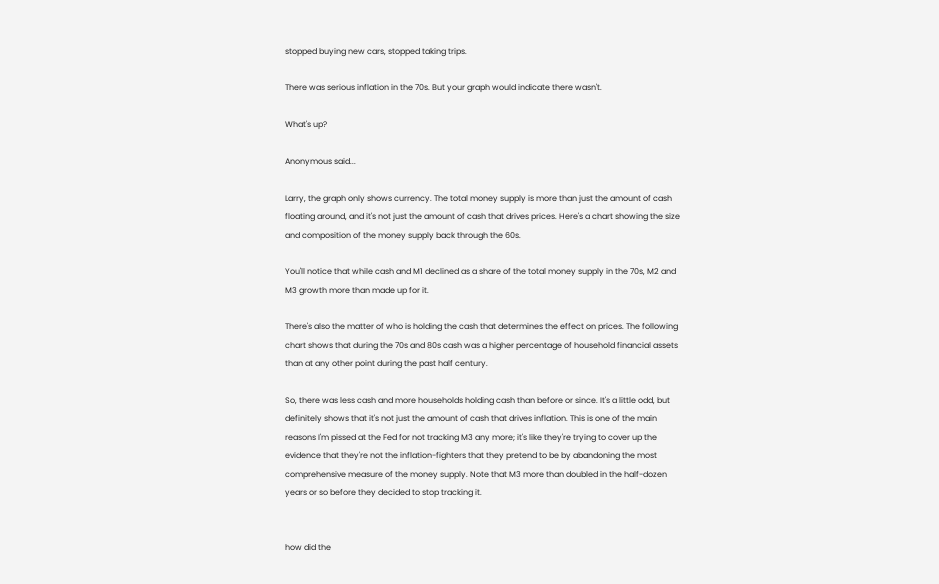stopped buying new cars, stopped taking trips.

There was serious inflation in the 70s. But your graph would indicate there wasn't.

What's up?

Anonymous said...

Larry, the graph only shows currency. The total money supply is more than just the amount of cash floating around, and it's not just the amount of cash that drives prices. Here's a chart showing the size and composition of the money supply back through the 60s.

You'll notice that while cash and M1 declined as a share of the total money supply in the 70s, M2 and M3 growth more than made up for it.

There's also the matter of who is holding the cash that determines the effect on prices. The following chart shows that during the 70s and 80s cash was a higher percentage of household financial assets than at any other point during the past half century.

So, there was less cash and more households holding cash than before or since. It's a little odd, but definitely shows that it's not just the amount of cash that drives inflation. This is one of the main reasons I'm pissed at the Fed for not tracking M3 any more; it's like they're trying to cover up the evidence that they're not the inflation-fighters that they pretend to be by abandoning the most comprehensive measure of the money supply. Note that M3 more than doubled in the half-dozen years or so before they decided to stop tracking it.


how did the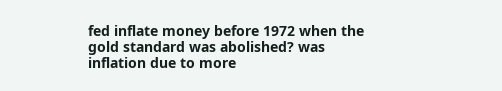fed inflate money before 1972 when the gold standard was abolished? was inflation due to more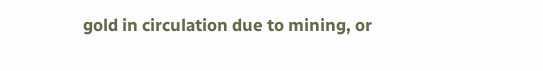gold in circulation due to mining, or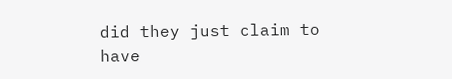did they just claim to have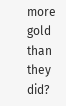more gold than they did?